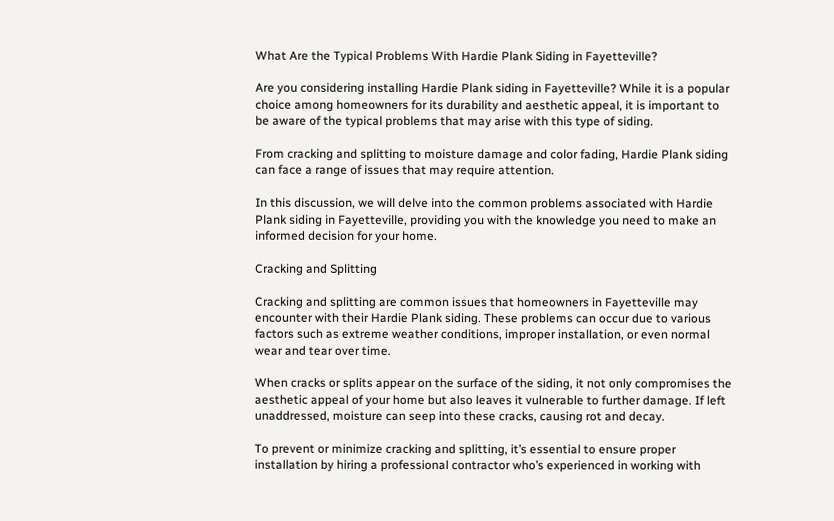What Are the Typical Problems With Hardie Plank Siding in Fayetteville?

Are you considering installing Hardie Plank siding in Fayetteville? While it is a popular choice among homeowners for its durability and aesthetic appeal, it is important to be aware of the typical problems that may arise with this type of siding.

From cracking and splitting to moisture damage and color fading, Hardie Plank siding can face a range of issues that may require attention.

In this discussion, we will delve into the common problems associated with Hardie Plank siding in Fayetteville, providing you with the knowledge you need to make an informed decision for your home.

Cracking and Splitting

Cracking and splitting are common issues that homeowners in Fayetteville may encounter with their Hardie Plank siding. These problems can occur due to various factors such as extreme weather conditions, improper installation, or even normal wear and tear over time.

When cracks or splits appear on the surface of the siding, it not only compromises the aesthetic appeal of your home but also leaves it vulnerable to further damage. If left unaddressed, moisture can seep into these cracks, causing rot and decay.

To prevent or minimize cracking and splitting, it’s essential to ensure proper installation by hiring a professional contractor who’s experienced in working with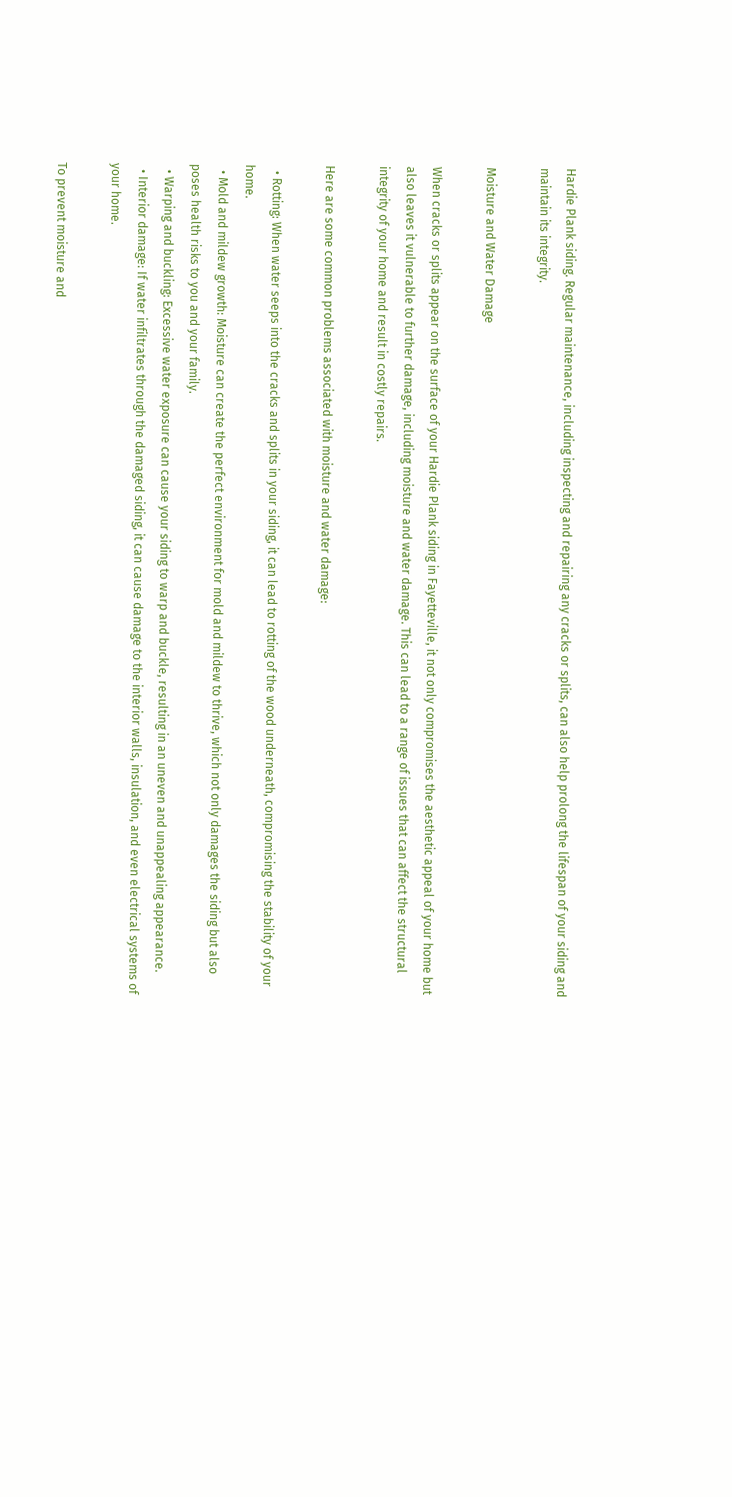Hardie Plank siding. Regular maintenance, including inspecting and repairing any cracks or splits, can also help prolong the lifespan of your siding and maintain its integrity.

Moisture and Water Damage

When cracks or splits appear on the surface of your Hardie Plank siding in Fayetteville, it not only compromises the aesthetic appeal of your home but also leaves it vulnerable to further damage, including moisture and water damage. This can lead to a range of issues that can affect the structural integrity of your home and result in costly repairs.

Here are some common problems associated with moisture and water damage:

  • Rotting: When water seeps into the cracks and splits in your siding, it can lead to rotting of the wood underneath, compromising the stability of your home.
  • Mold and mildew growth: Moisture can create the perfect environment for mold and mildew to thrive, which not only damages the siding but also poses health risks to you and your family.
  • Warping and buckling: Excessive water exposure can cause your siding to warp and buckle, resulting in an uneven and unappealing appearance.
  • Interior damage: If water infiltrates through the damaged siding, it can cause damage to the interior walls, insulation, and even electrical systems of your home.

To prevent moisture and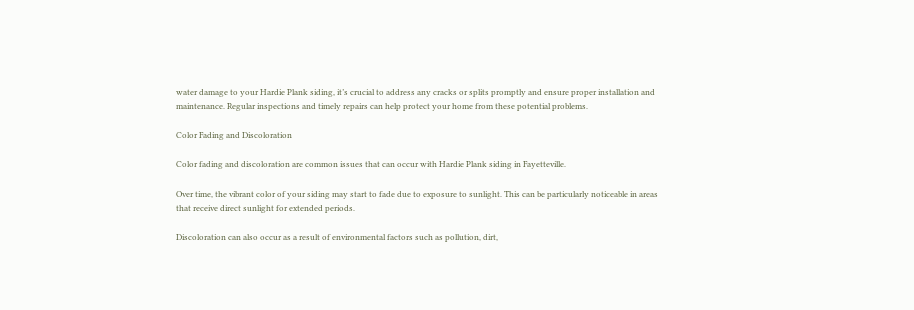water damage to your Hardie Plank siding, it’s crucial to address any cracks or splits promptly and ensure proper installation and maintenance. Regular inspections and timely repairs can help protect your home from these potential problems.

Color Fading and Discoloration

Color fading and discoloration are common issues that can occur with Hardie Plank siding in Fayetteville.

Over time, the vibrant color of your siding may start to fade due to exposure to sunlight. This can be particularly noticeable in areas that receive direct sunlight for extended periods.

Discoloration can also occur as a result of environmental factors such as pollution, dirt,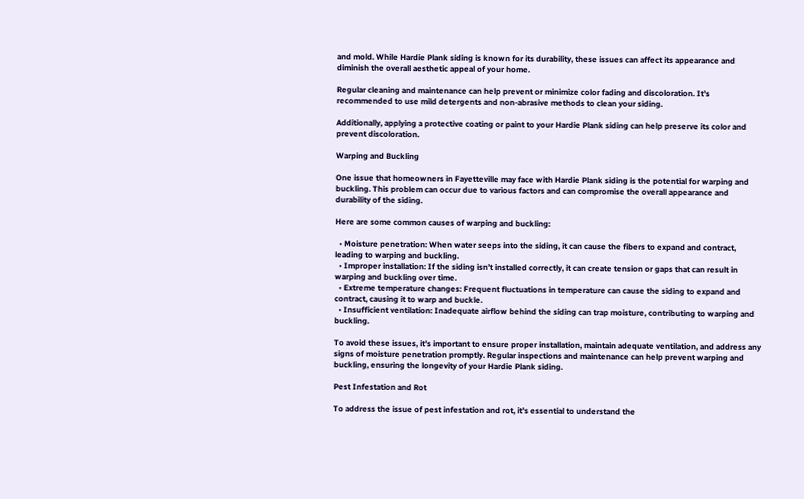and mold. While Hardie Plank siding is known for its durability, these issues can affect its appearance and diminish the overall aesthetic appeal of your home.

Regular cleaning and maintenance can help prevent or minimize color fading and discoloration. It’s recommended to use mild detergents and non-abrasive methods to clean your siding.

Additionally, applying a protective coating or paint to your Hardie Plank siding can help preserve its color and prevent discoloration.

Warping and Buckling

One issue that homeowners in Fayetteville may face with Hardie Plank siding is the potential for warping and buckling. This problem can occur due to various factors and can compromise the overall appearance and durability of the siding.

Here are some common causes of warping and buckling:

  • Moisture penetration: When water seeps into the siding, it can cause the fibers to expand and contract, leading to warping and buckling.
  • Improper installation: If the siding isn’t installed correctly, it can create tension or gaps that can result in warping and buckling over time.
  • Extreme temperature changes: Frequent fluctuations in temperature can cause the siding to expand and contract, causing it to warp and buckle.
  • Insufficient ventilation: Inadequate airflow behind the siding can trap moisture, contributing to warping and buckling.

To avoid these issues, it’s important to ensure proper installation, maintain adequate ventilation, and address any signs of moisture penetration promptly. Regular inspections and maintenance can help prevent warping and buckling, ensuring the longevity of your Hardie Plank siding.

Pest Infestation and Rot

To address the issue of pest infestation and rot, it’s essential to understand the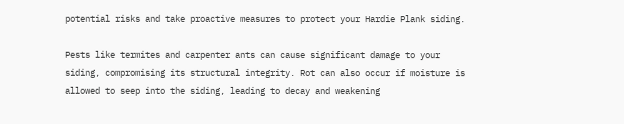potential risks and take proactive measures to protect your Hardie Plank siding.

Pests like termites and carpenter ants can cause significant damage to your siding, compromising its structural integrity. Rot can also occur if moisture is allowed to seep into the siding, leading to decay and weakening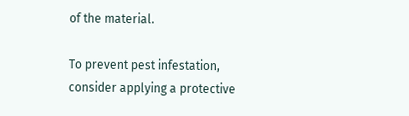of the material.

To prevent pest infestation, consider applying a protective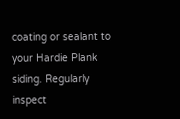coating or sealant to your Hardie Plank siding. Regularly inspect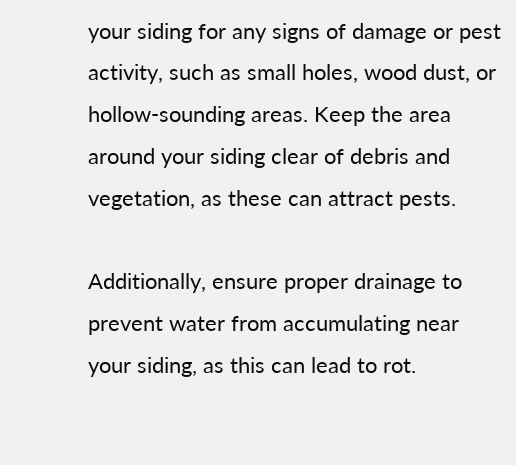your siding for any signs of damage or pest activity, such as small holes, wood dust, or hollow-sounding areas. Keep the area around your siding clear of debris and vegetation, as these can attract pests.

Additionally, ensure proper drainage to prevent water from accumulating near your siding, as this can lead to rot.